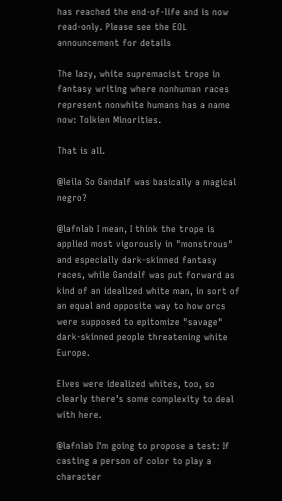has reached the end-of-life and is now read-only. Please see the EOL announcement for details

The lazy, white supremacist trope in fantasy writing where nonhuman races represent nonwhite humans has a name now: Tolkien Minorities.

That is all.

@leila So Gandalf was basically a magical negro?

@lafnlab I mean, I think the trope is applied most vigorously in "monstrous" and especially dark-skinned fantasy races, while Gandalf was put forward as kind of an idealized white man, in sort of an equal and opposite way to how orcs were supposed to epitomize "savage" dark-skinned people threatening white Europe.

Elves were idealized whites, too, so clearly there's some complexity to deal with here.

@lafnlab I'm going to propose a test: If casting a person of color to play a character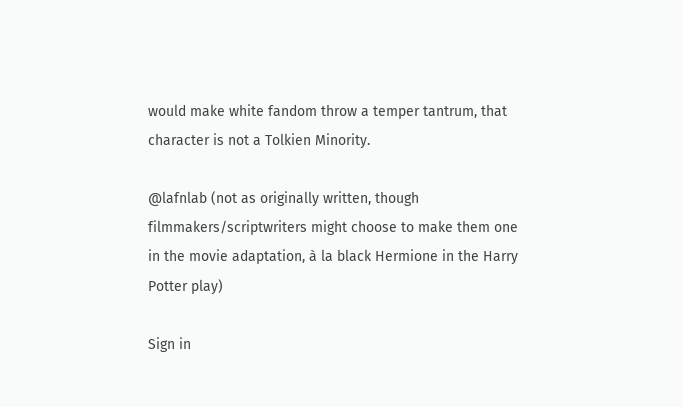would make white fandom throw a temper tantrum, that character is not a Tolkien Minority.

@lafnlab (not as originally written, though filmmakers/scriptwriters might choose to make them one in the movie adaptation, à la black Hermione in the Harry Potter play)

Sign in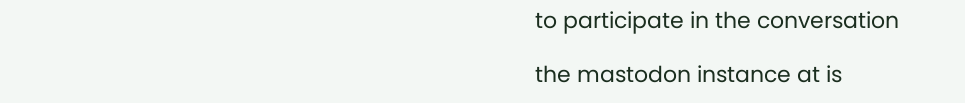to participate in the conversation

the mastodon instance at is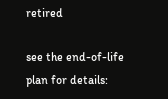retired

see the end-of-life plan for details: